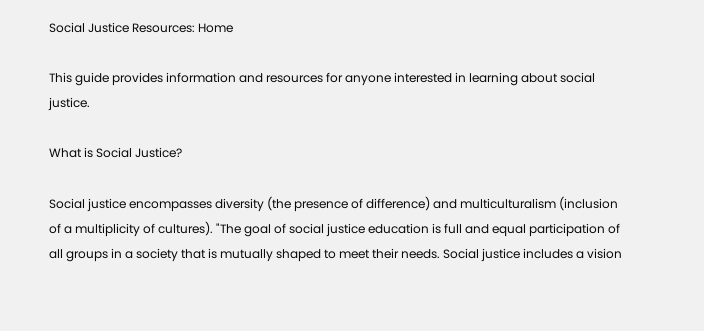Social Justice Resources: Home

This guide provides information and resources for anyone interested in learning about social justice.

What is Social Justice?

Social justice encompasses diversity (the presence of difference) and multiculturalism (inclusion of a multiplicity of cultures). "The goal of social justice education is full and equal participation of all groups in a society that is mutually shaped to meet their needs. Social justice includes a vision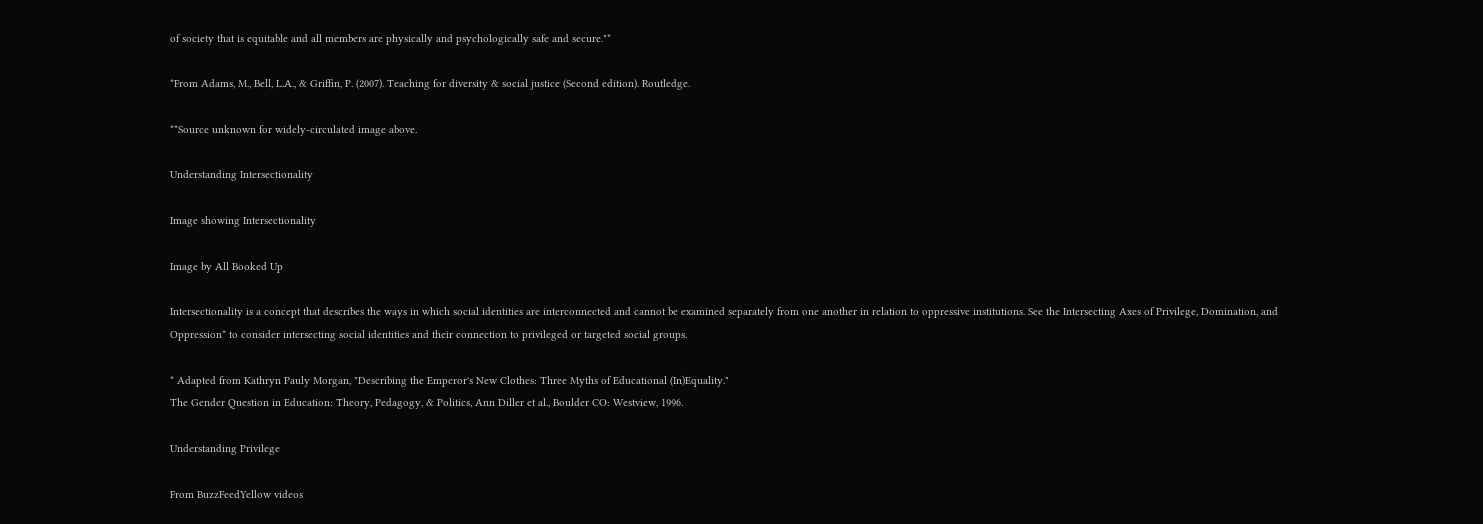of society that is equitable and all members are physically and psychologically safe and secure."*

*From Adams, M., Bell, L.A., & Griffin, P. (2007). Teaching for diversity & social justice (Second edition). Routledge.

**Source unknown for widely-circulated image above.

Understanding Intersectionality

Image showing Intersectionality

Image by All Booked Up

Intersectionality is a concept that describes the ways in which social identities are interconnected and cannot be examined separately from one another in relation to oppressive institutions. See the Intersecting Axes of Privilege, Domination, and Oppression* to consider intersecting social identities and their connection to privileged or targeted social groups.

* Adapted from Kathryn Pauly Morgan, "Describing the Emperor's New Clothes: Three Myths of Educational (In)Equality."
The Gender Question in Education: Theory, Pedagogy, & Politics, Ann Diller et al., Boulder CO: Westview, 1996.

Understanding Privilege

From BuzzFeedYellow videos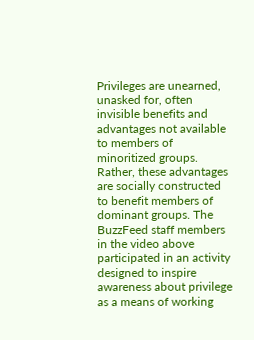Privileges are unearned, unasked for, often invisible benefits and advantages not available to members of minoritized groups. Rather, these advantages are socially constructed to benefit members of dominant groups. The BuzzFeed staff members in the video above participated in an activity designed to inspire awareness about privilege as a means of working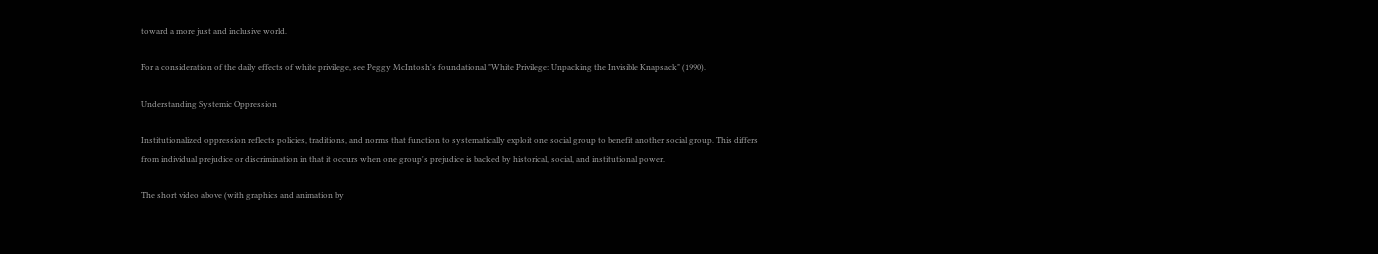toward a more just and inclusive world.

For a consideration of the daily effects of white privilege, see Peggy McIntosh's foundational "White Privilege: Unpacking the Invisible Knapsack" (1990).

Understanding Systemic Oppression

Institutionalized oppression reflects policies, traditions, and norms that function to systematically exploit one social group to benefit another social group. This differs from individual prejudice or discrimination in that it occurs when one group's prejudice is backed by historical, social, and institutional power.

The short video above (with graphics and animation by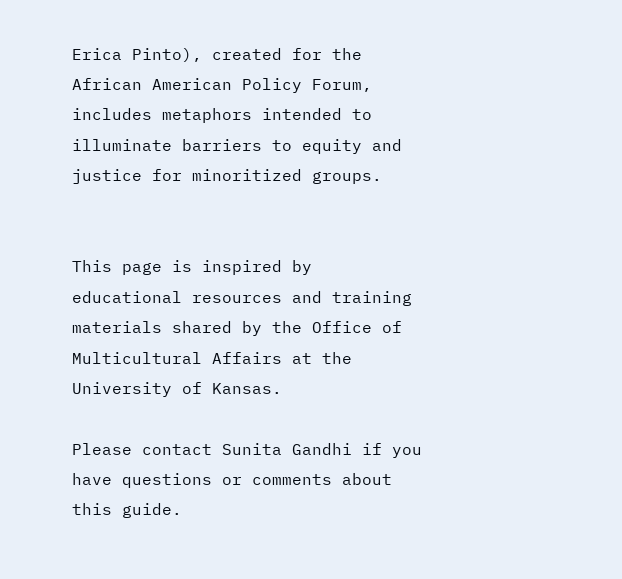Erica Pinto), created for the African American Policy Forum, includes metaphors intended to illuminate barriers to equity and justice for minoritized groups.


This page is inspired by educational resources and training materials shared by the Office of Multicultural Affairs at the University of Kansas.

Please contact Sunita Gandhi if you have questions or comments about this guide.